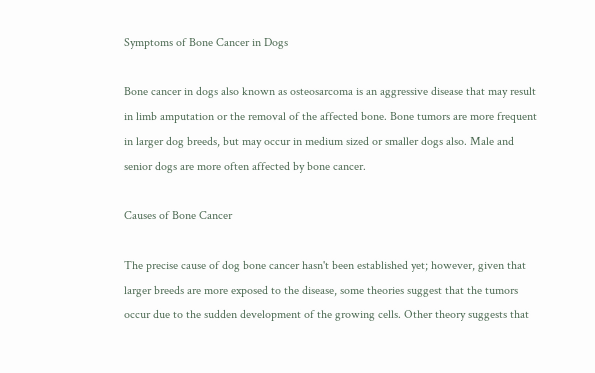Symptoms of Bone Cancer in Dogs

Bone cancer in dogs also known as osteosarcoma is an aggressive disease that may result in limb amputation or the removal of the affected bone. Bone tumors are more frequent in larger dog breeds, but may occur in medium sized or smaller dogs also. Male and senior dogs are more often affected by bone cancer.

Causes of Bone Cancer

The precise cause of dog bone cancer hasn't been established yet; however, given that larger breeds are more exposed to the disease, some theories suggest that the tumors occur due to the sudden development of the growing cells. Other theory suggests that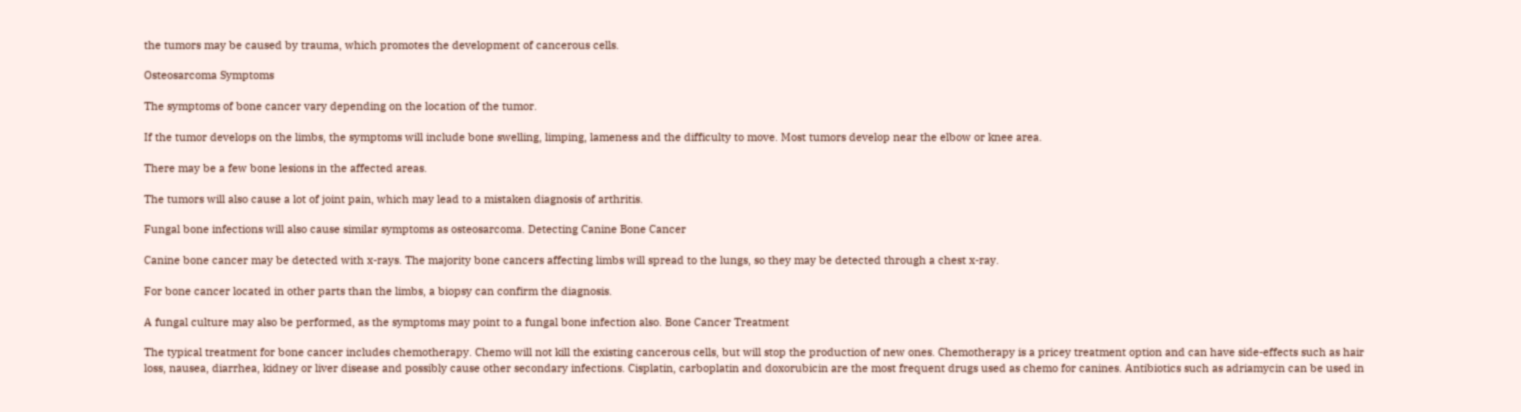the tumors may be caused by trauma, which promotes the development of cancerous cells.

Osteosarcoma Symptoms

The symptoms of bone cancer vary depending on the location of the tumor.

If the tumor develops on the limbs, the symptoms will include bone swelling, limping, lameness and the difficulty to move. Most tumors develop near the elbow or knee area.

There may be a few bone lesions in the affected areas.

The tumors will also cause a lot of joint pain, which may lead to a mistaken diagnosis of arthritis.

Fungal bone infections will also cause similar symptoms as osteosarcoma. Detecting Canine Bone Cancer

Canine bone cancer may be detected with x-rays. The majority bone cancers affecting limbs will spread to the lungs, so they may be detected through a chest x-ray.

For bone cancer located in other parts than the limbs, a biopsy can confirm the diagnosis.

A fungal culture may also be performed, as the symptoms may point to a fungal bone infection also. Bone Cancer Treatment

The typical treatment for bone cancer includes chemotherapy. Chemo will not kill the existing cancerous cells, but will stop the production of new ones. Chemotherapy is a pricey treatment option and can have side-effects such as hair loss, nausea, diarrhea, kidney or liver disease and possibly cause other secondary infections. Cisplatin, carboplatin and doxorubicin are the most frequent drugs used as chemo for canines. Antibiotics such as adriamycin can be used in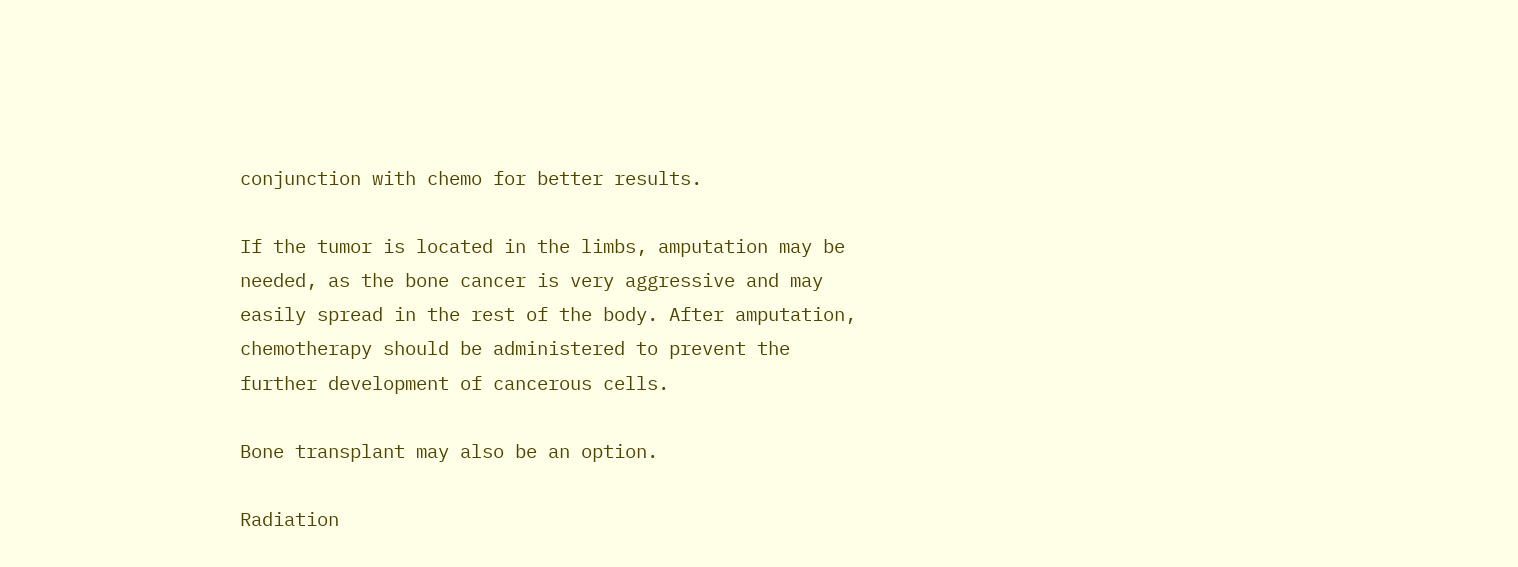conjunction with chemo for better results.

If the tumor is located in the limbs, amputation may be needed, as the bone cancer is very aggressive and may easily spread in the rest of the body. After amputation, chemotherapy should be administered to prevent the further development of cancerous cells.

Bone transplant may also be an option.

Radiation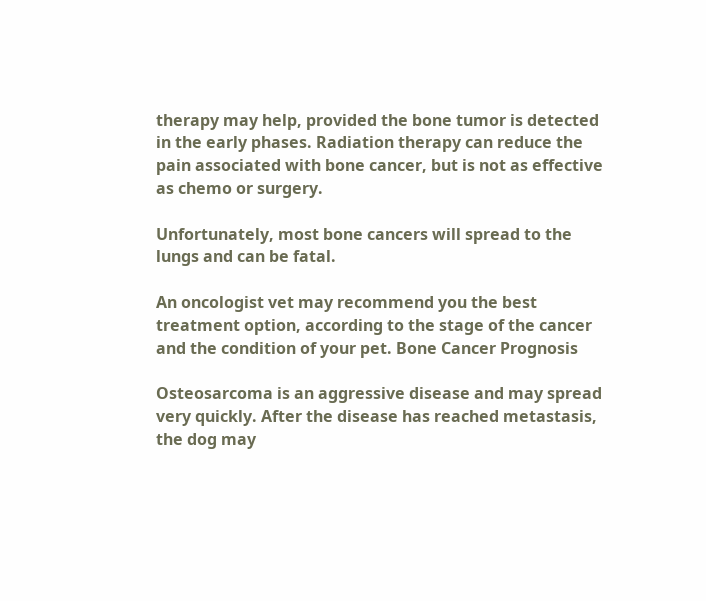therapy may help, provided the bone tumor is detected in the early phases. Radiation therapy can reduce the pain associated with bone cancer, but is not as effective as chemo or surgery.

Unfortunately, most bone cancers will spread to the lungs and can be fatal.

An oncologist vet may recommend you the best treatment option, according to the stage of the cancer and the condition of your pet. Bone Cancer Prognosis

Osteosarcoma is an aggressive disease and may spread very quickly. After the disease has reached metastasis, the dog may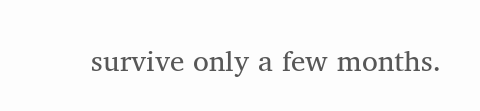survive only a few months.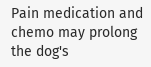Pain medication and chemo may prolong the dog's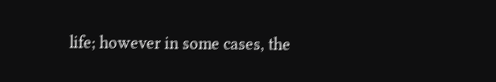life; however in some cases, the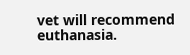vet will recommend euthanasia.